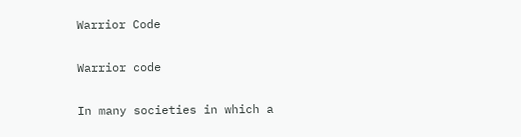Warrior Code

Warrior code

In many societies in which a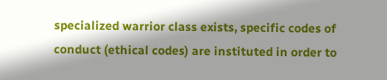specialized warrior class exists, specific codes of conduct (ethical codes) are instituted in order to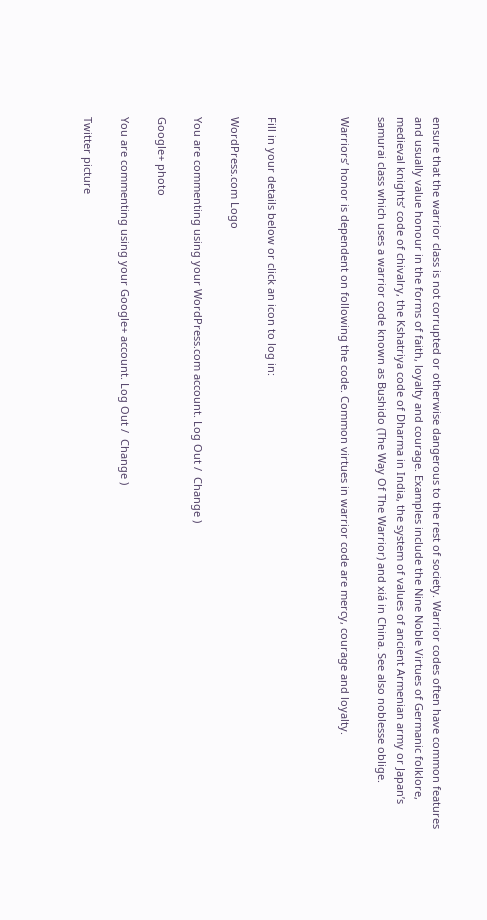ensure that the warrior class is not corrupted or otherwise dangerous to the rest of society. Warrior codes often have common features and usually value honour in the forms of faith, loyalty and courage. Examples include the Nine Noble Virtues of Germanic folklore, medieval knights’ code of chivalry, the Kshatriya code of Dharma in India, the system of values of ancient Armenian army or Japan’s samurai class which uses a warrior code known as Bushido (The Way Of The Warrior) and xiá in China. See also noblesse oblige.

Warriors’ honor is dependent on following the code. Common virtues in warrior code are mercy, courage and loyalty.



Fill in your details below or click an icon to log in:

WordPress.com Logo

You are commenting using your WordPress.com account. Log Out /  Change )

Google+ photo

You are commenting using your Google+ account. Log Out /  Change )

Twitter picture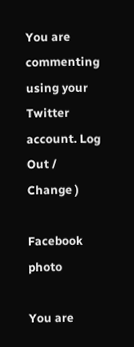You are commenting using your Twitter account. Log Out /  Change )

Facebook photo

You are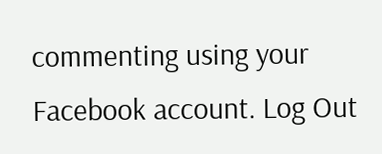commenting using your Facebook account. Log Out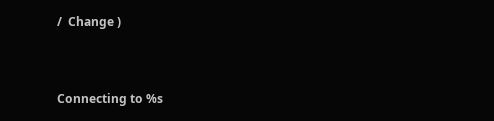/  Change )


Connecting to %s